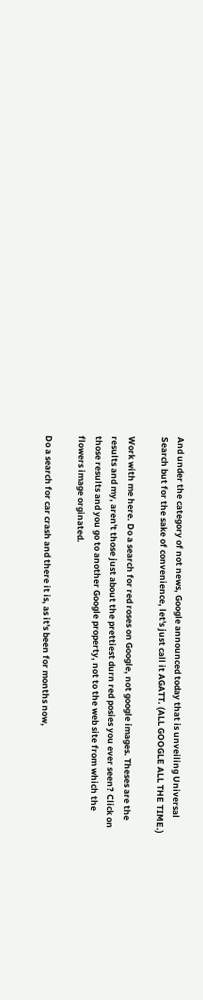And under the category of not news, Google announced today that is unveiling Universal Search but for the sake of convenience, let's just call it AGATT. (ALL GOOGLE ALL THE TIME.)

Work with me here. Do a search for red roses on Google, not google images. Theses are the results and my, aren't those just about the prettiest durn red posies you ever seen? Click on those results and you go to another Google property, not to the web site from which the flowers image orginated.

Do a search for car crash and there it is, as it's been for months now,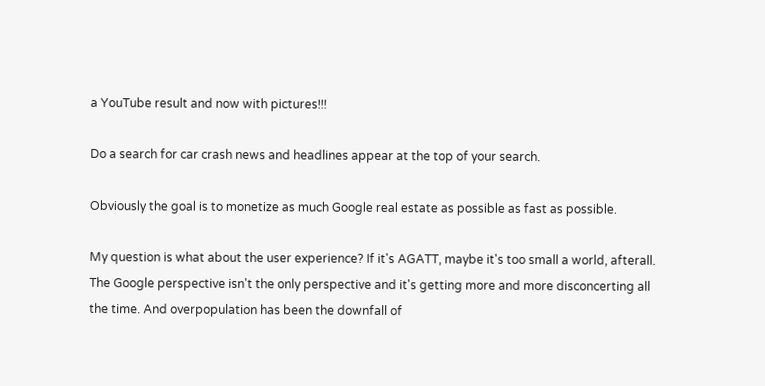a YouTube result and now with pictures!!!

Do a search for car crash news and headlines appear at the top of your search.

Obviously the goal is to monetize as much Google real estate as possible as fast as possible.

My question is what about the user experience? If it's AGATT, maybe it's too small a world, afterall. The Google perspective isn't the only perspective and it's getting more and more disconcerting all the time. And overpopulation has been the downfall of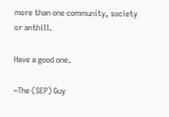more than one community, society or anthill.

Have a good one.

~The (SEP) Guy